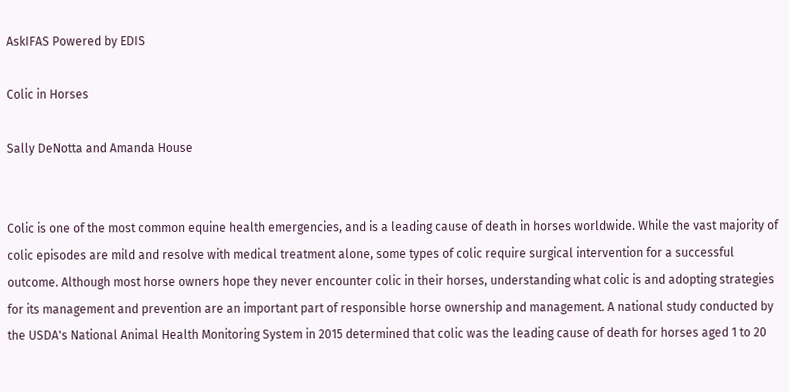AskIFAS Powered by EDIS

Colic in Horses

Sally DeNotta and Amanda House


Colic is one of the most common equine health emergencies, and is a leading cause of death in horses worldwide. While the vast majority of colic episodes are mild and resolve with medical treatment alone, some types of colic require surgical intervention for a successful outcome. Although most horse owners hope they never encounter colic in their horses, understanding what colic is and adopting strategies for its management and prevention are an important part of responsible horse ownership and management. A national study conducted by the USDA's National Animal Health Monitoring System in 2015 determined that colic was the leading cause of death for horses aged 1 to 20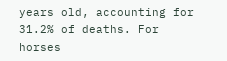years old, accounting for 31.2% of deaths. For horses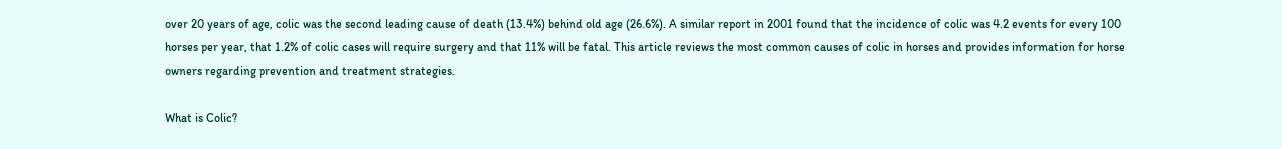over 20 years of age, colic was the second leading cause of death (13.4%) behind old age (26.6%). A similar report in 2001 found that the incidence of colic was 4.2 events for every 100 horses per year, that 1.2% of colic cases will require surgery and that 11% will be fatal. This article reviews the most common causes of colic in horses and provides information for horse owners regarding prevention and treatment strategies.

What is Colic?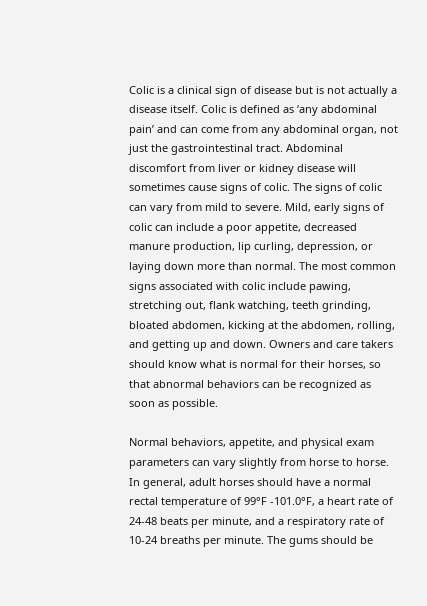Colic is a clinical sign of disease but is not actually a disease itself. Colic is defined as ‘any abdominal pain’ and can come from any abdominal organ, not just the gastrointestinal tract. Abdominal discomfort from liver or kidney disease will sometimes cause signs of colic. The signs of colic can vary from mild to severe. Mild, early signs of colic can include a poor appetite, decreased manure production, lip curling, depression, or laying down more than normal. The most common signs associated with colic include pawing, stretching out, flank watching, teeth grinding, bloated abdomen, kicking at the abdomen, rolling, and getting up and down. Owners and care takers should know what is normal for their horses, so that abnormal behaviors can be recognized as soon as possible.

Normal behaviors, appetite, and physical exam parameters can vary slightly from horse to horse. In general, adult horses should have a normal rectal temperature of 99°F -101.0°F, a heart rate of 24-48 beats per minute, and a respiratory rate of 10-24 breaths per minute. The gums should be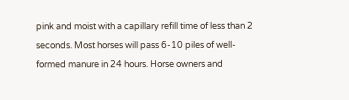pink and moist with a capillary refill time of less than 2 seconds. Most horses will pass 6-10 piles of well-formed manure in 24 hours. Horse owners and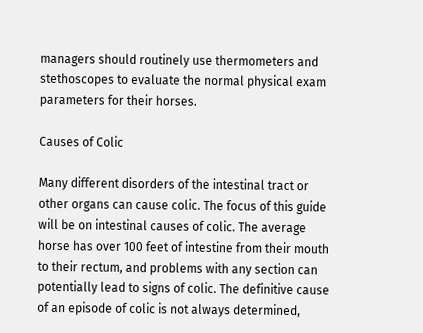managers should routinely use thermometers and stethoscopes to evaluate the normal physical exam parameters for their horses.

Causes of Colic

Many different disorders of the intestinal tract or other organs can cause colic. The focus of this guide will be on intestinal causes of colic. The average horse has over 100 feet of intestine from their mouth to their rectum, and problems with any section can potentially lead to signs of colic. The definitive cause of an episode of colic is not always determined,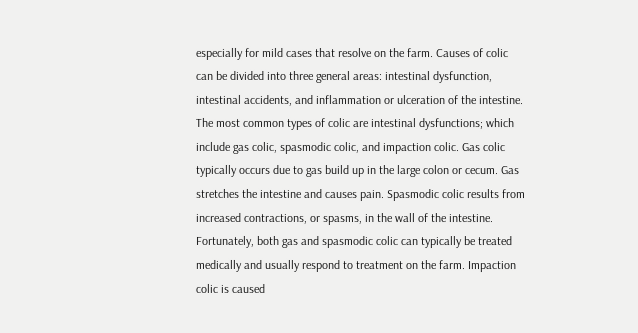especially for mild cases that resolve on the farm. Causes of colic can be divided into three general areas: intestinal dysfunction, intestinal accidents, and inflammation or ulceration of the intestine. The most common types of colic are intestinal dysfunctions; which include gas colic, spasmodic colic, and impaction colic. Gas colic typically occurs due to gas build up in the large colon or cecum. Gas stretches the intestine and causes pain. Spasmodic colic results from increased contractions, or spasms, in the wall of the intestine. Fortunately, both gas and spasmodic colic can typically be treated medically and usually respond to treatment on the farm. Impaction colic is caused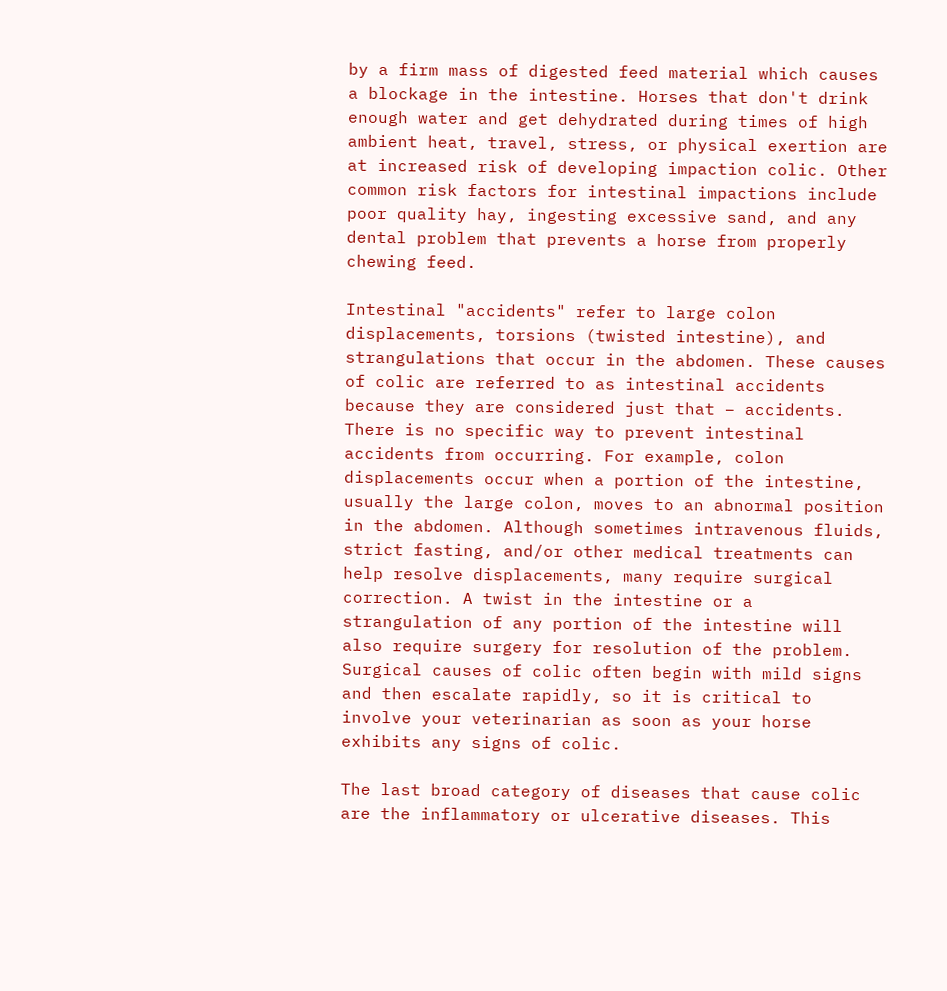by a firm mass of digested feed material which causes a blockage in the intestine. Horses that don't drink enough water and get dehydrated during times of high ambient heat, travel, stress, or physical exertion are at increased risk of developing impaction colic. Other common risk factors for intestinal impactions include poor quality hay, ingesting excessive sand, and any dental problem that prevents a horse from properly chewing feed.

Intestinal "accidents" refer to large colon displacements, torsions (twisted intestine), and strangulations that occur in the abdomen. These causes of colic are referred to as intestinal accidents because they are considered just that – accidents. There is no specific way to prevent intestinal accidents from occurring. For example, colon displacements occur when a portion of the intestine, usually the large colon, moves to an abnormal position in the abdomen. Although sometimes intravenous fluids, strict fasting, and/or other medical treatments can help resolve displacements, many require surgical correction. A twist in the intestine or a strangulation of any portion of the intestine will also require surgery for resolution of the problem. Surgical causes of colic often begin with mild signs and then escalate rapidly, so it is critical to involve your veterinarian as soon as your horse exhibits any signs of colic.

The last broad category of diseases that cause colic are the inflammatory or ulcerative diseases. This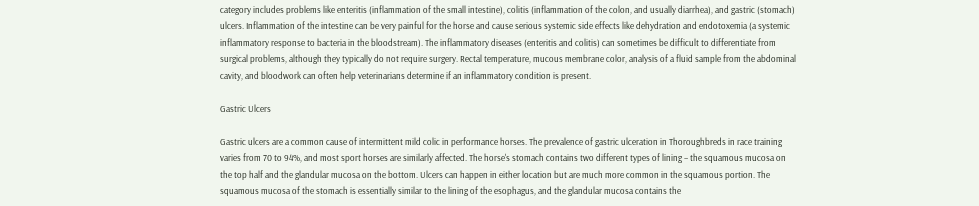category includes problems like enteritis (inflammation of the small intestine), colitis (inflammation of the colon, and usually diarrhea), and gastric (stomach) ulcers. Inflammation of the intestine can be very painful for the horse and cause serious systemic side effects like dehydration and endotoxemia (a systemic inflammatory response to bacteria in the bloodstream). The inflammatory diseases (enteritis and colitis) can sometimes be difficult to differentiate from surgical problems, although they typically do not require surgery. Rectal temperature, mucous membrane color, analysis of a fluid sample from the abdominal cavity, and bloodwork can often help veterinarians determine if an inflammatory condition is present.

Gastric Ulcers

Gastric ulcers are a common cause of intermittent mild colic in performance horses. The prevalence of gastric ulceration in Thoroughbreds in race training varies from 70 to 94%, and most sport horses are similarly affected. The horse's stomach contains two different types of lining – the squamous mucosa on the top half and the glandular mucosa on the bottom. Ulcers can happen in either location but are much more common in the squamous portion. The squamous mucosa of the stomach is essentially similar to the lining of the esophagus, and the glandular mucosa contains the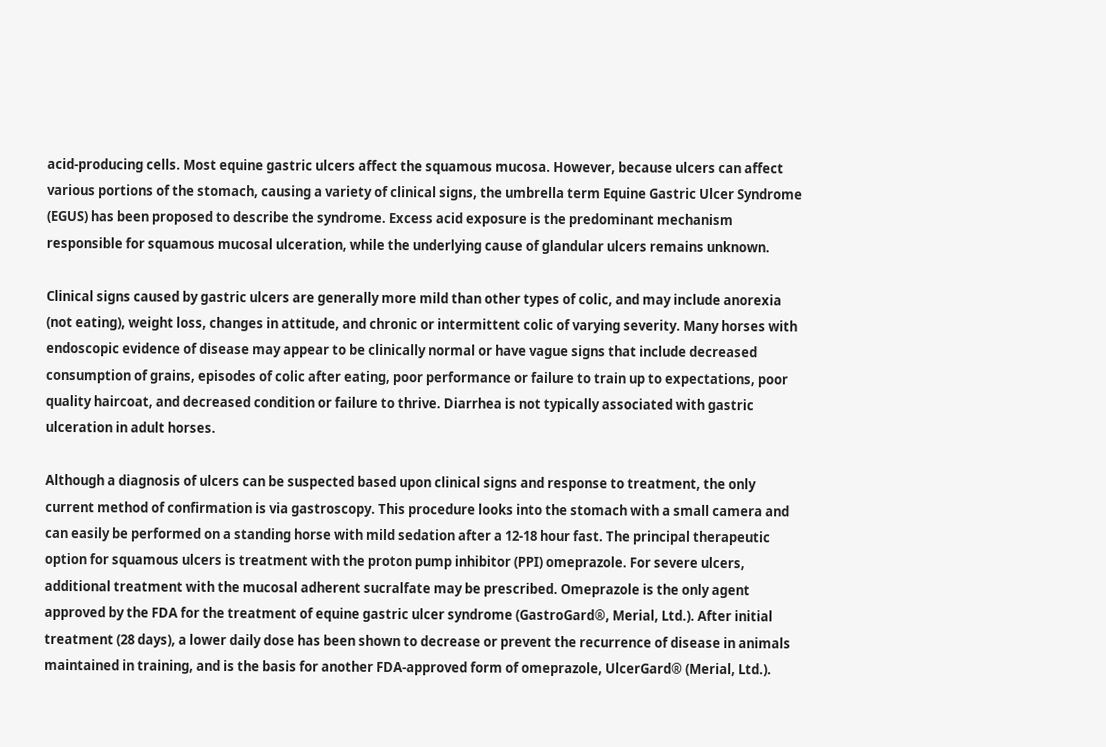acid-producing cells. Most equine gastric ulcers affect the squamous mucosa. However, because ulcers can affect various portions of the stomach, causing a variety of clinical signs, the umbrella term Equine Gastric Ulcer Syndrome (EGUS) has been proposed to describe the syndrome. Excess acid exposure is the predominant mechanism responsible for squamous mucosal ulceration, while the underlying cause of glandular ulcers remains unknown.

Clinical signs caused by gastric ulcers are generally more mild than other types of colic, and may include anorexia (not eating), weight loss, changes in attitude, and chronic or intermittent colic of varying severity. Many horses with endoscopic evidence of disease may appear to be clinically normal or have vague signs that include decreased consumption of grains, episodes of colic after eating, poor performance or failure to train up to expectations, poor quality haircoat, and decreased condition or failure to thrive. Diarrhea is not typically associated with gastric ulceration in adult horses.

Although a diagnosis of ulcers can be suspected based upon clinical signs and response to treatment, the only current method of confirmation is via gastroscopy. This procedure looks into the stomach with a small camera and can easily be performed on a standing horse with mild sedation after a 12-18 hour fast. The principal therapeutic option for squamous ulcers is treatment with the proton pump inhibitor (PPI) omeprazole. For severe ulcers, additional treatment with the mucosal adherent sucralfate may be prescribed. Omeprazole is the only agent approved by the FDA for the treatment of equine gastric ulcer syndrome (GastroGard®, Merial, Ltd.). After initial treatment (28 days), a lower daily dose has been shown to decrease or prevent the recurrence of disease in animals maintained in training, and is the basis for another FDA-approved form of omeprazole, UlcerGard® (Merial, Ltd.).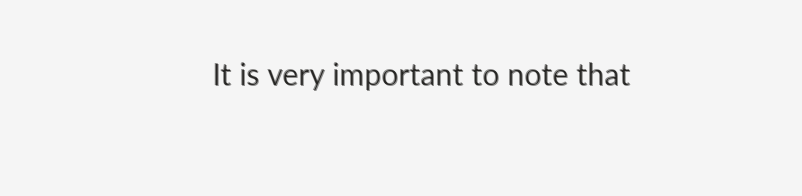It is very important to note that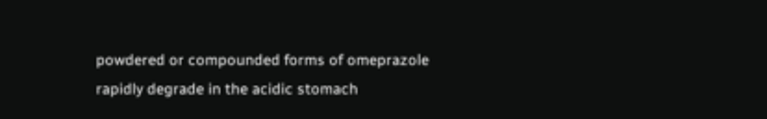powdered or compounded forms of omeprazole rapidly degrade in the acidic stomach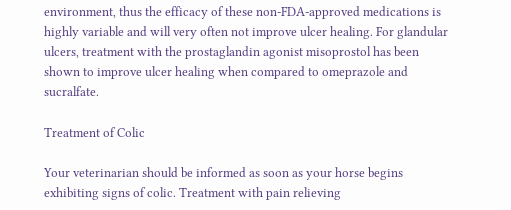environment, thus the efficacy of these non-FDA-approved medications is highly variable and will very often not improve ulcer healing. For glandular ulcers, treatment with the prostaglandin agonist misoprostol has been shown to improve ulcer healing when compared to omeprazole and sucralfate.

Treatment of Colic

Your veterinarian should be informed as soon as your horse begins exhibiting signs of colic. Treatment with pain relieving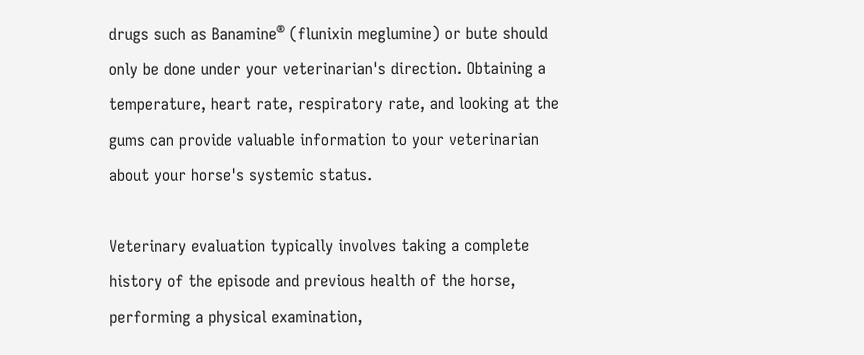drugs such as Banamine® (flunixin meglumine) or bute should only be done under your veterinarian's direction. Obtaining a temperature, heart rate, respiratory rate, and looking at the gums can provide valuable information to your veterinarian about your horse's systemic status.

Veterinary evaluation typically involves taking a complete history of the episode and previous health of the horse, performing a physical examination,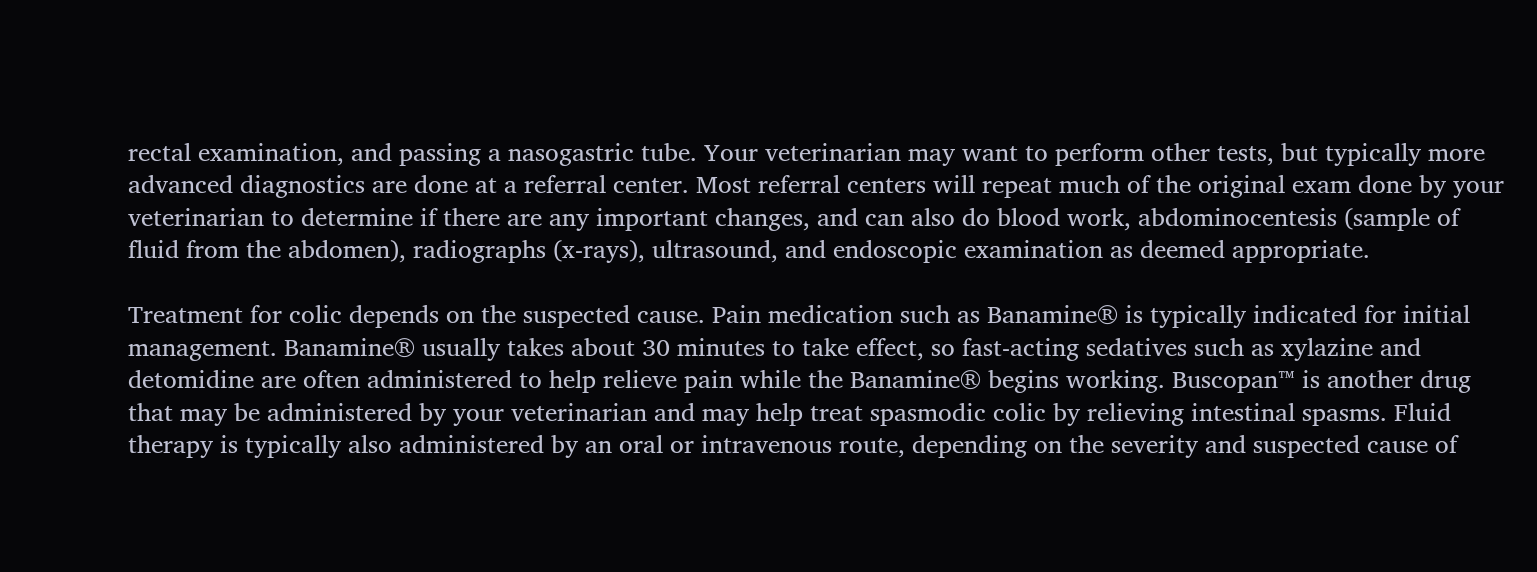rectal examination, and passing a nasogastric tube. Your veterinarian may want to perform other tests, but typically more advanced diagnostics are done at a referral center. Most referral centers will repeat much of the original exam done by your veterinarian to determine if there are any important changes, and can also do blood work, abdominocentesis (sample of fluid from the abdomen), radiographs (x-rays), ultrasound, and endoscopic examination as deemed appropriate.

Treatment for colic depends on the suspected cause. Pain medication such as Banamine® is typically indicated for initial management. Banamine® usually takes about 30 minutes to take effect, so fast-acting sedatives such as xylazine and detomidine are often administered to help relieve pain while the Banamine® begins working. Buscopan™ is another drug that may be administered by your veterinarian and may help treat spasmodic colic by relieving intestinal spasms. Fluid therapy is typically also administered by an oral or intravenous route, depending on the severity and suspected cause of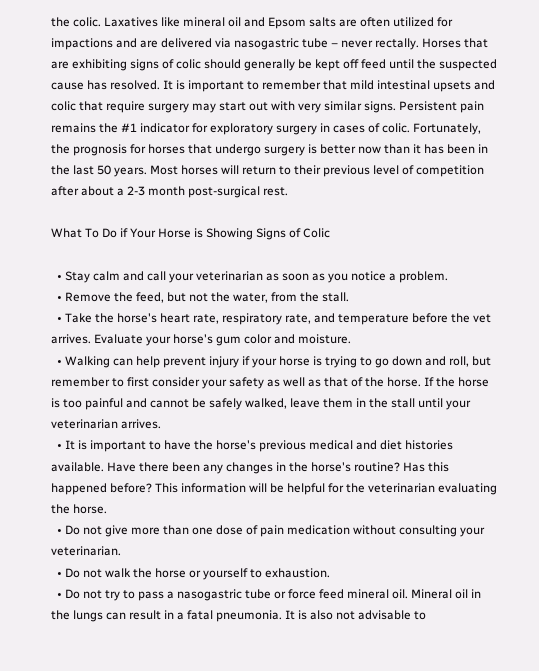the colic. Laxatives like mineral oil and Epsom salts are often utilized for impactions and are delivered via nasogastric tube – never rectally. Horses that are exhibiting signs of colic should generally be kept off feed until the suspected cause has resolved. It is important to remember that mild intestinal upsets and colic that require surgery may start out with very similar signs. Persistent pain remains the #1 indicator for exploratory surgery in cases of colic. Fortunately, the prognosis for horses that undergo surgery is better now than it has been in the last 50 years. Most horses will return to their previous level of competition after about a 2-3 month post-surgical rest.

What To Do if Your Horse is Showing Signs of Colic

  • Stay calm and call your veterinarian as soon as you notice a problem.
  • Remove the feed, but not the water, from the stall.
  • Take the horse's heart rate, respiratory rate, and temperature before the vet arrives. Evaluate your horse's gum color and moisture.
  • Walking can help prevent injury if your horse is trying to go down and roll, but remember to first consider your safety as well as that of the horse. If the horse is too painful and cannot be safely walked, leave them in the stall until your veterinarian arrives.
  • It is important to have the horse's previous medical and diet histories available. Have there been any changes in the horse's routine? Has this happened before? This information will be helpful for the veterinarian evaluating the horse.
  • Do not give more than one dose of pain medication without consulting your veterinarian.
  • Do not walk the horse or yourself to exhaustion.
  • Do not try to pass a nasogastric tube or force feed mineral oil. Mineral oil in the lungs can result in a fatal pneumonia. It is also not advisable to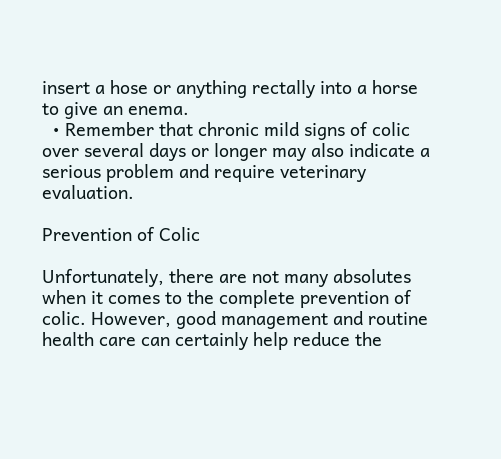insert a hose or anything rectally into a horse to give an enema.
  • Remember that chronic mild signs of colic over several days or longer may also indicate a serious problem and require veterinary evaluation.

Prevention of Colic

Unfortunately, there are not many absolutes when it comes to the complete prevention of colic. However, good management and routine health care can certainly help reduce the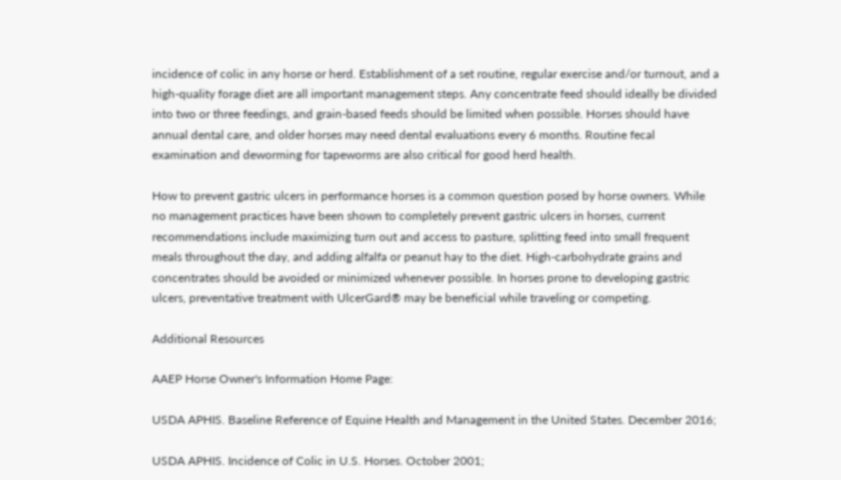incidence of colic in any horse or herd. Establishment of a set routine, regular exercise and/or turnout, and a high-quality forage diet are all important management steps. Any concentrate feed should ideally be divided into two or three feedings, and grain-based feeds should be limited when possible. Horses should have annual dental care, and older horses may need dental evaluations every 6 months. Routine fecal examination and deworming for tapeworms are also critical for good herd health.

How to prevent gastric ulcers in performance horses is a common question posed by horse owners. While no management practices have been shown to completely prevent gastric ulcers in horses, current recommendations include maximizing turn out and access to pasture, splitting feed into small frequent meals throughout the day, and adding alfalfa or peanut hay to the diet. High-carbohydrate grains and concentrates should be avoided or minimized whenever possible. In horses prone to developing gastric ulcers, preventative treatment with UlcerGard® may be beneficial while traveling or competing.

Additional Resources

AAEP Horse Owner's Information Home Page:

USDA APHIS. Baseline Reference of Equine Health and Management in the United States. December 2016;

USDA APHIS. Incidence of Colic in U.S. Horses. October 2001;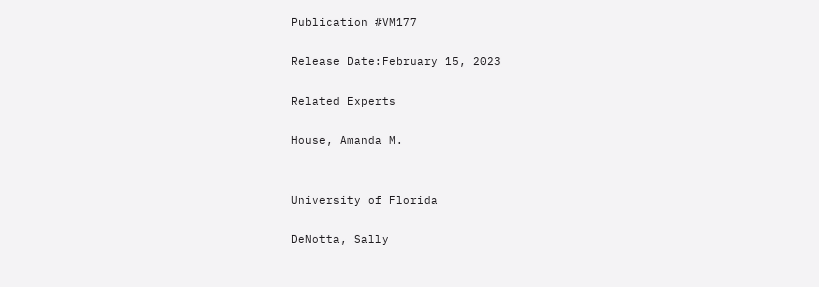Publication #VM177

Release Date:February 15, 2023

Related Experts

House, Amanda M.


University of Florida

DeNotta, Sally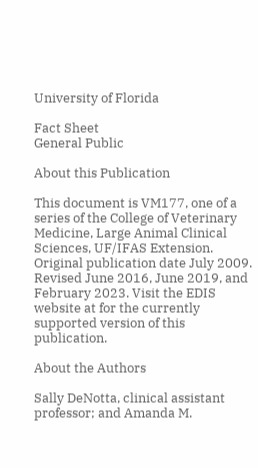University of Florida

Fact Sheet
General Public

About this Publication

This document is VM177, one of a series of the College of Veterinary Medicine, Large Animal Clinical Sciences, UF/IFAS Extension. Original publication date July 2009. Revised June 2016, June 2019, and February 2023. Visit the EDIS website at for the currently supported version of this publication.

About the Authors

Sally DeNotta, clinical assistant professor; and Amanda M.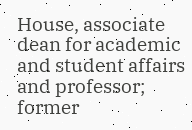House, associate dean for academic and student affairs and professor; former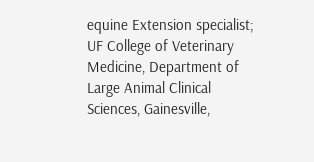equine Extension specialist; UF College of Veterinary Medicine, Department of Large Animal Clinical Sciences, Gainesville,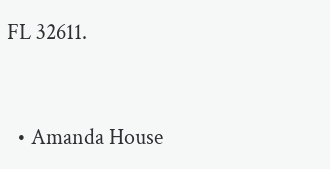FL 32611.


  • Amanda House